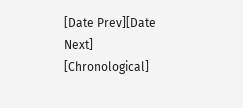[Date Prev][Date Next] [Chronological]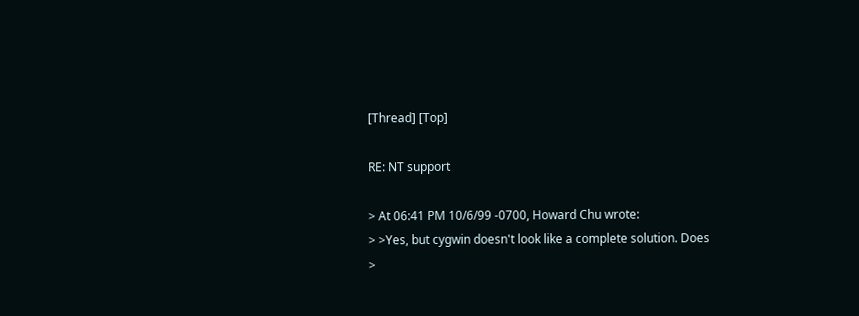[Thread] [Top]

RE: NT support

> At 06:41 PM 10/6/99 -0700, Howard Chu wrote:
> >Yes, but cygwin doesn't look like a complete solution. Does
>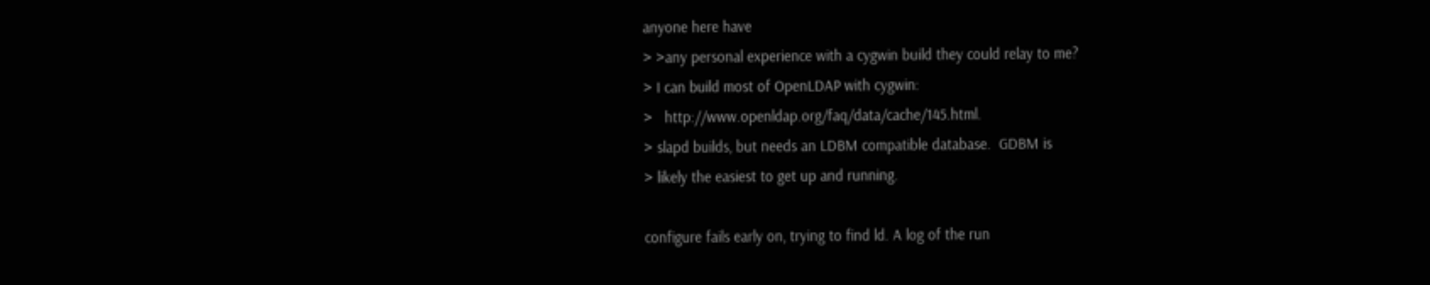anyone here have
> >any personal experience with a cygwin build they could relay to me?
> I can build most of OpenLDAP with cygwin:
>   http://www.openldap.org/faq/data/cache/145.html.
> slapd builds, but needs an LDBM compatible database.  GDBM is
> likely the easiest to get up and running.

configure fails early on, trying to find ld. A log of the run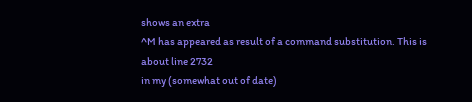shows an extra
^M has appeared as result of a command substitution. This is about line 2732
in my (somewhat out of date)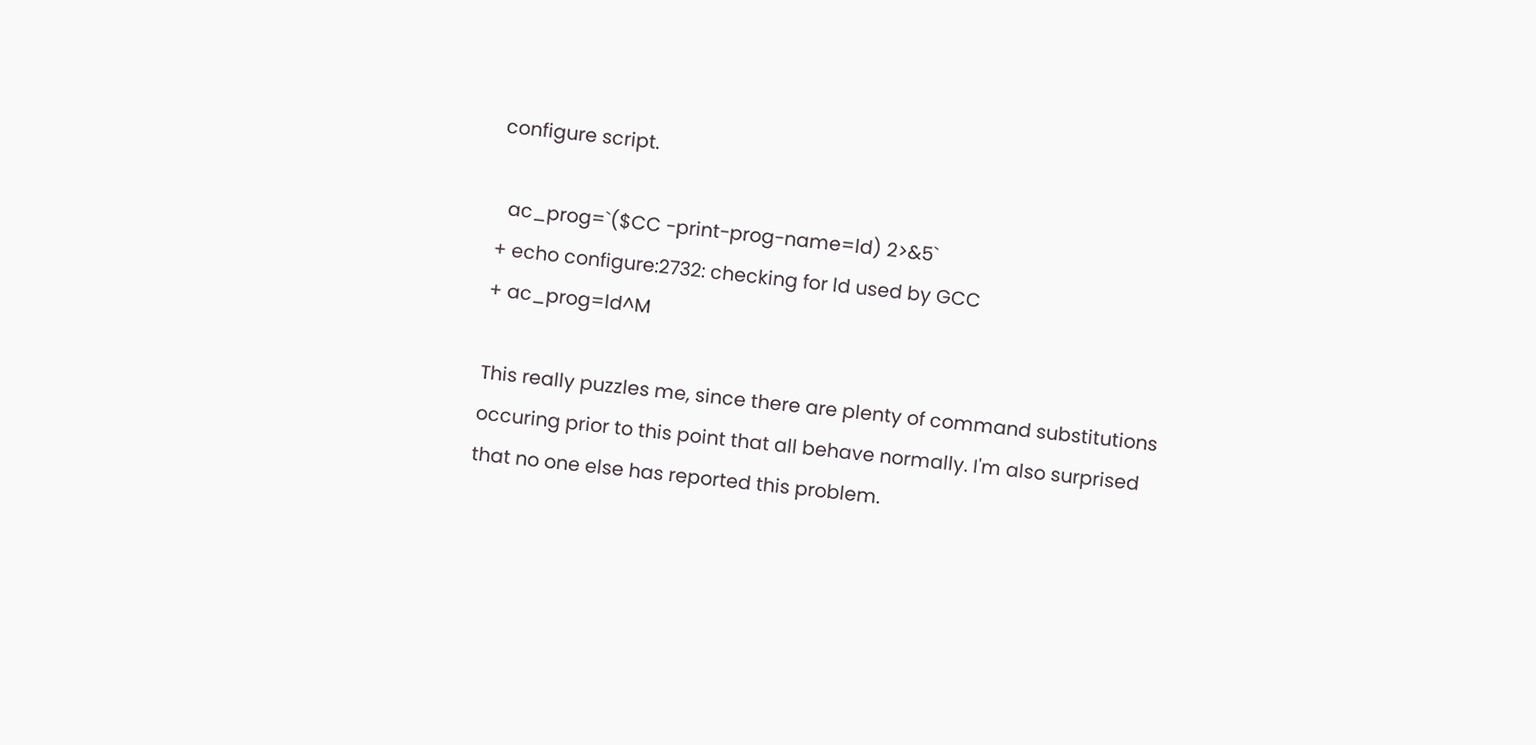configure script.

  ac_prog=`($CC -print-prog-name=ld) 2>&5`
+ echo configure:2732: checking for ld used by GCC
+ ac_prog=ld^M

This really puzzles me, since there are plenty of command substitutions
occuring prior to this point that all behave normally. I'm also surprised
that no one else has reported this problem.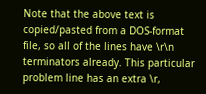Note that the above text is
copied/pasted from a DOS-format file, so all of the lines have \r\n
terminators already. This particular problem line has an extra \r,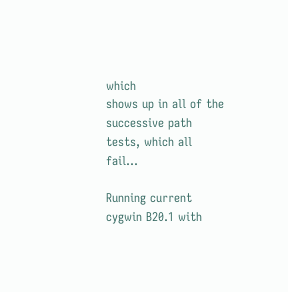which
shows up in all of the successive path tests, which all fail...

Running current cygwin B20.1 with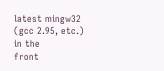latest mingw32 (gcc 2.95, etc.) in the
front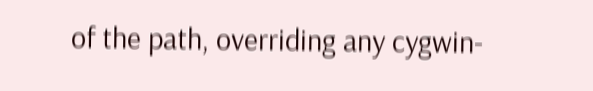of the path, overriding any cygwin-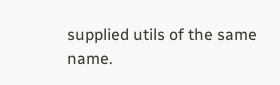supplied utils of the same name.